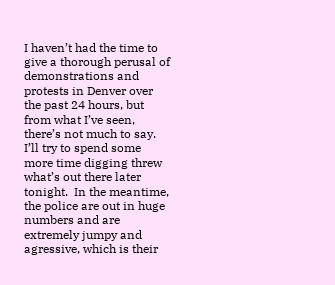I haven’t had the time to give a thorough perusal of demonstrations and protests in Denver over the past 24 hours, but from what I’ve seen, there’s not much to say.  I’ll try to spend some more time digging threw what’s out there later tonight.  In the meantime, the police are out in huge numbers and are extremely jumpy and agressive, which is their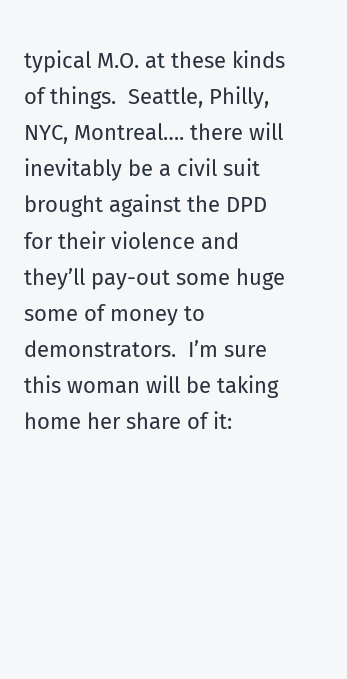typical M.O. at these kinds of things.  Seattle, Philly, NYC, Montreal…. there will inevitably be a civil suit brought against the DPD for their violence and they’ll pay-out some huge some of money to demonstrators.  I’m sure this woman will be taking home her share of it: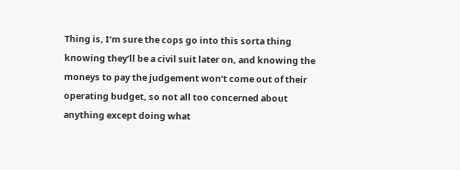Thing is, I’m sure the cops go into this sorta thing knowing they’ll be a civil suit later on, and knowing the moneys to pay the judgement won’t come out of their operating budget, so not all too concerned about anything except doing what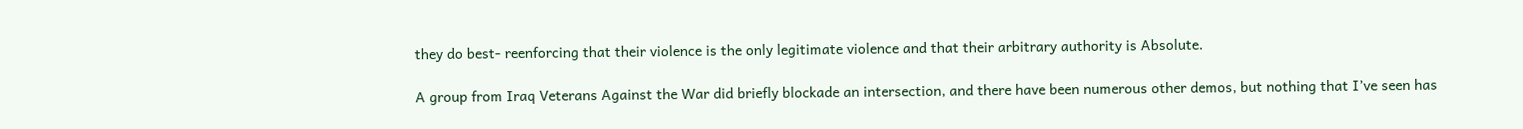they do best- reenforcing that their violence is the only legitimate violence and that their arbitrary authority is Absolute.

A group from Iraq Veterans Against the War did briefly blockade an intersection, and there have been numerous other demos, but nothing that I’ve seen has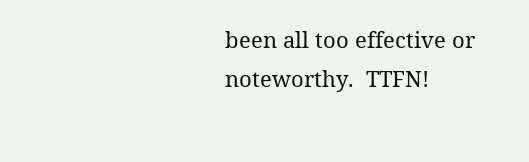been all too effective or noteworthy.  TTFN!